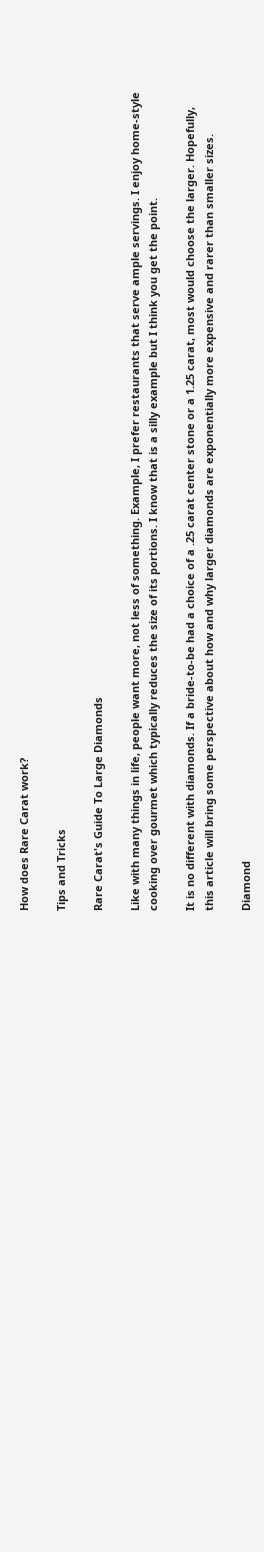How does Rare Carat work?

Tips and Tricks

Rare Carat's Guide To Large Diamonds

Like with many things in life, people want more, not less of something. Example, I prefer restaurants that serve ample servings. I enjoy home-style cooking over gourmet which typically reduces the size of its portions. I know that is a silly example but I think you get the point.

It is no different with diamonds. If a bride-to-be had a choice of a .25 carat center stone or a 1.25 carat, most would choose the larger. Hopefully, this article will bring some perspective about how and why larger diamonds are exponentially more expensive and rarer than smaller sizes.

Diamond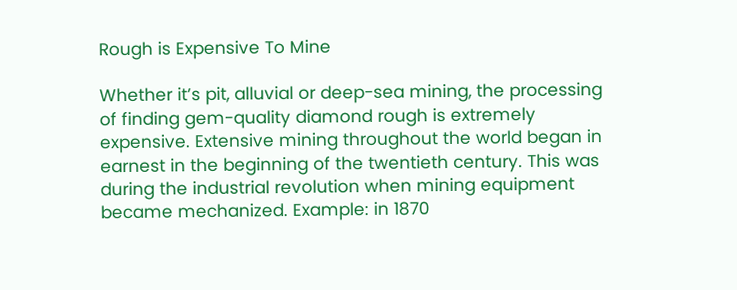Rough is Expensive To Mine

Whether it’s pit, alluvial or deep-sea mining, the processing of finding gem-quality diamond rough is extremely expensive. Extensive mining throughout the world began in earnest in the beginning of the twentieth century. This was during the industrial revolution when mining equipment became mechanized. Example: in 1870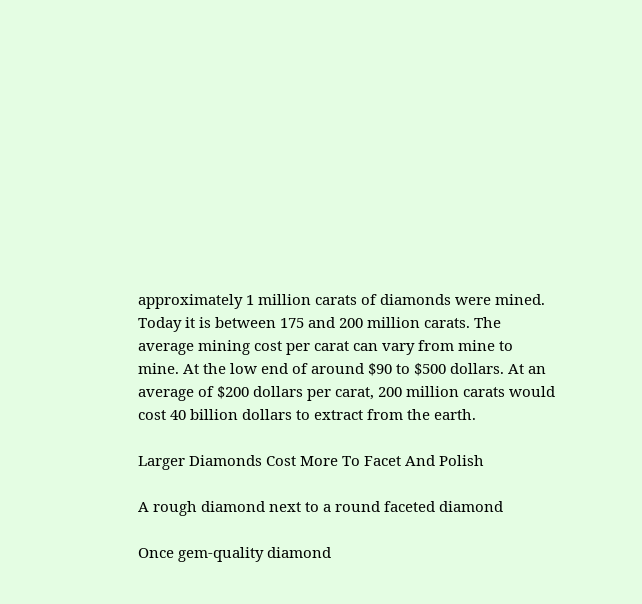approximately 1 million carats of diamonds were mined. Today it is between 175 and 200 million carats. The average mining cost per carat can vary from mine to mine. At the low end of around $90 to $500 dollars. At an average of $200 dollars per carat, 200 million carats would cost 40 billion dollars to extract from the earth.

Larger Diamonds Cost More To Facet And Polish

A rough diamond next to a round faceted diamond

Once gem-quality diamond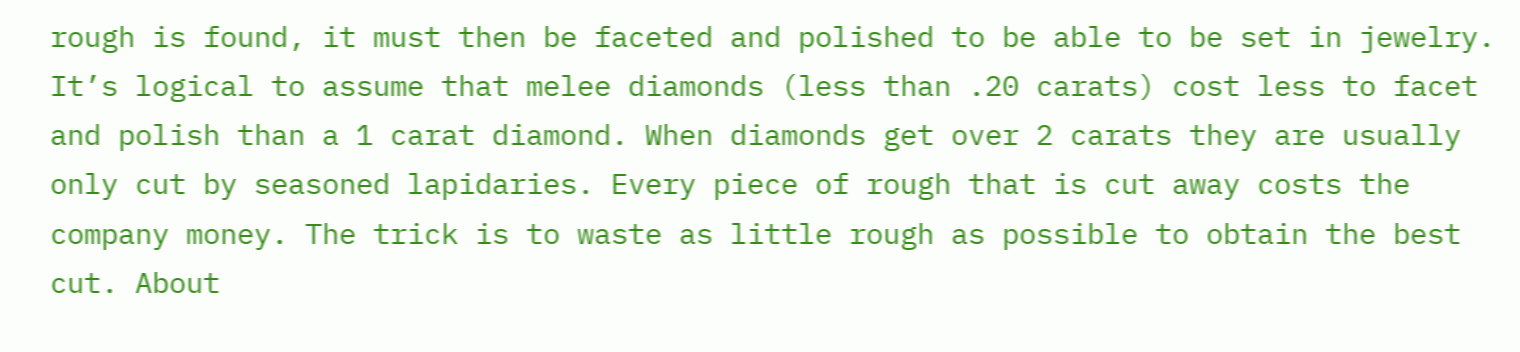rough is found, it must then be faceted and polished to be able to be set in jewelry. It’s logical to assume that melee diamonds (less than .20 carats) cost less to facet and polish than a 1 carat diamond. When diamonds get over 2 carats they are usually only cut by seasoned lapidaries. Every piece of rough that is cut away costs the company money. The trick is to waste as little rough as possible to obtain the best cut. About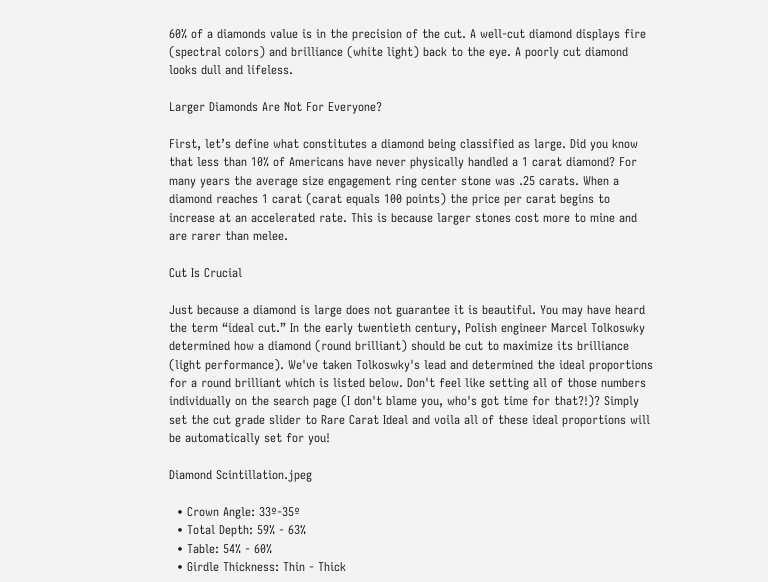60% of a diamonds value is in the precision of the cut. A well-cut diamond displays fire (spectral colors) and brilliance (white light) back to the eye. A poorly cut diamond looks dull and lifeless.

Larger Diamonds Are Not For Everyone?

First, let’s define what constitutes a diamond being classified as large. Did you know that less than 10% of Americans have never physically handled a 1 carat diamond? For many years the average size engagement ring center stone was .25 carats. When a diamond reaches 1 carat (carat equals 100 points) the price per carat begins to increase at an accelerated rate. This is because larger stones cost more to mine and are rarer than melee.

Cut Is Crucial

Just because a diamond is large does not guarantee it is beautiful. You may have heard the term “ideal cut.” In the early twentieth century, Polish engineer Marcel Tolkoswky determined how a diamond (round brilliant) should be cut to maximize its brilliance (light performance). We've taken Tolkoswky's lead and determined the ideal proportions for a round brilliant which is listed below. Don't feel like setting all of those numbers individually on the search page (I don't blame you, who's got time for that?!)? Simply set the cut grade slider to Rare Carat Ideal and voila all of these ideal proportions will be automatically set for you!

Diamond Scintillation.jpeg

  • Crown Angle: 33º-35º
  • Total Depth: 59% - 63%
  • Table: 54% - 60%
  • Girdle Thickness: Thin - Thick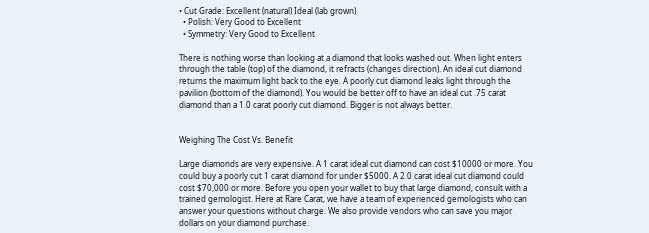• Cut Grade: Excellent (natural) Ideal (lab grown)
  • Polish: Very Good to Excellent
  • Symmetry: Very Good to Excellent

There is nothing worse than looking at a diamond that looks washed out. When light enters through the table (top) of the diamond, it refracts (changes direction). An ideal cut diamond returns the maximum light back to the eye. A poorly cut diamond leaks light through the pavilion (bottom of the diamond). You would be better off to have an ideal cut .75 carat diamond than a 1.0 carat poorly cut diamond. Bigger is not always better.


Weighing The Cost Vs. Benefit

Large diamonds are very expensive. A 1 carat ideal cut diamond can cost $10000 or more. You could buy a poorly cut 1 carat diamond for under $5000. A 2.0 carat ideal cut diamond could cost $70,000 or more. Before you open your wallet to buy that large diamond, consult with a trained gemologist. Here at Rare Carat, we have a team of experienced gemologists who can answer your questions without charge. We also provide vendors who can save you major dollars on your diamond purchase.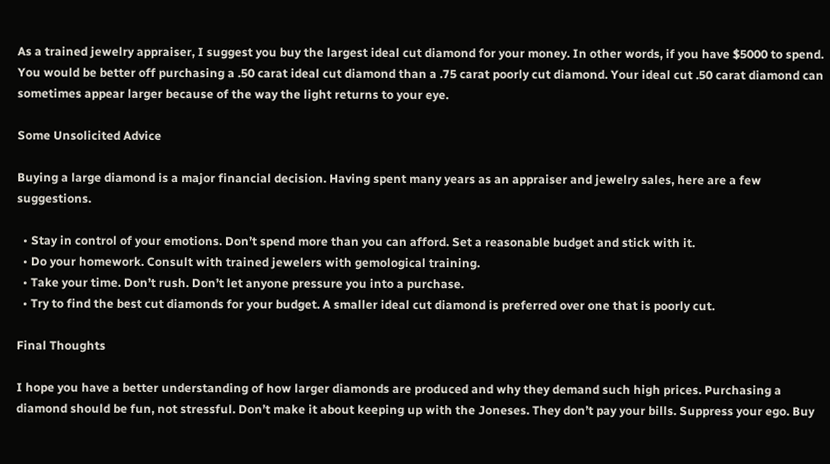As a trained jewelry appraiser, I suggest you buy the largest ideal cut diamond for your money. In other words, if you have $5000 to spend. You would be better off purchasing a .50 carat ideal cut diamond than a .75 carat poorly cut diamond. Your ideal cut .50 carat diamond can sometimes appear larger because of the way the light returns to your eye.

Some Unsolicited Advice

Buying a large diamond is a major financial decision. Having spent many years as an appraiser and jewelry sales, here are a few suggestions.

  • Stay in control of your emotions. Don’t spend more than you can afford. Set a reasonable budget and stick with it.
  • Do your homework. Consult with trained jewelers with gemological training.
  • Take your time. Don’t rush. Don’t let anyone pressure you into a purchase.
  • Try to find the best cut diamonds for your budget. A smaller ideal cut diamond is preferred over one that is poorly cut.

Final Thoughts

I hope you have a better understanding of how larger diamonds are produced and why they demand such high prices. Purchasing a diamond should be fun, not stressful. Don’t make it about keeping up with the Joneses. They don’t pay your bills. Suppress your ego. Buy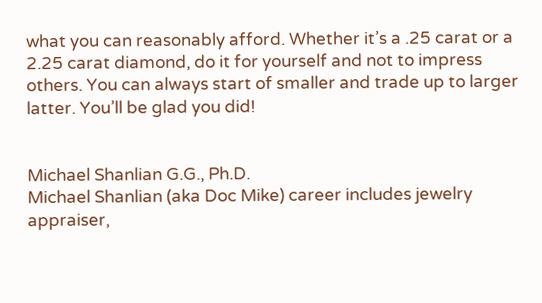what you can reasonably afford. Whether it’s a .25 carat or a 2.25 carat diamond, do it for yourself and not to impress others. You can always start of smaller and trade up to larger latter. You’ll be glad you did!


Michael Shanlian G.G., Ph.D.
Michael Shanlian (aka Doc Mike) career includes jewelry appraiser,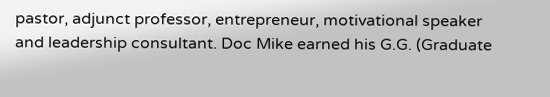pastor, adjunct professor, entrepreneur, motivational speaker and leadership consultant. Doc Mike earned his G.G. (Graduate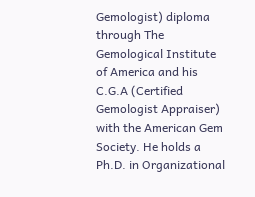Gemologist) diploma through The Gemological Institute of America and his C.G.A (Certified Gemologist Appraiser) with the American Gem Society. He holds a Ph.D. in Organizational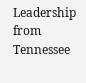Leadership from Tennessee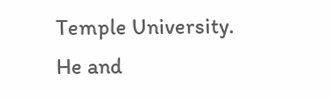Temple University. He and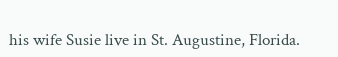his wife Susie live in St. Augustine, Florida.